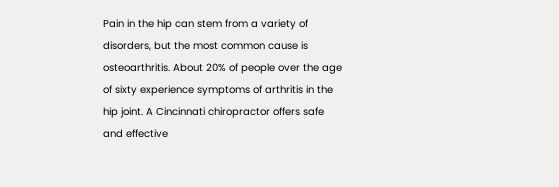Pain in the hip can stem from a variety of disorders, but the most common cause is osteoarthritis. About 20% of people over the age of sixty experience symptoms of arthritis in the hip joint. A Cincinnati chiropractor offers safe and effective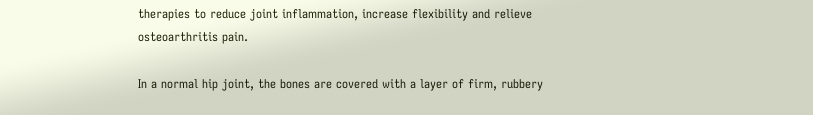therapies to reduce joint inflammation, increase flexibility and relieve osteoarthritis pain.

In a normal hip joint, the bones are covered with a layer of firm, rubbery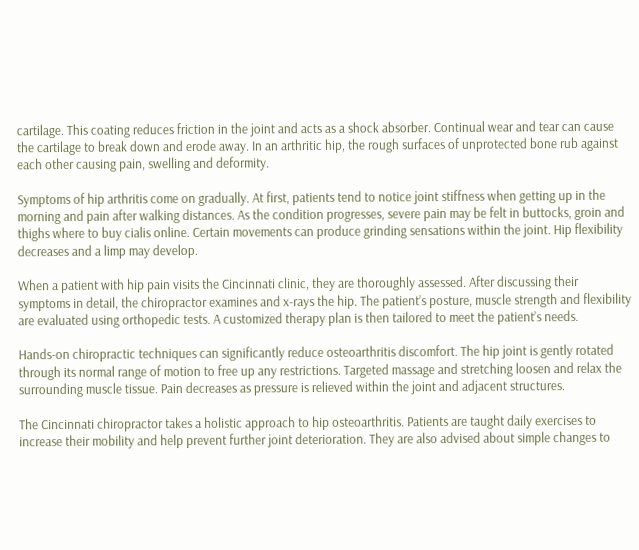cartilage. This coating reduces friction in the joint and acts as a shock absorber. Continual wear and tear can cause the cartilage to break down and erode away. In an arthritic hip, the rough surfaces of unprotected bone rub against each other causing pain, swelling and deformity.

Symptoms of hip arthritis come on gradually. At first, patients tend to notice joint stiffness when getting up in the morning and pain after walking distances. As the condition progresses, severe pain may be felt in buttocks, groin and thighs where to buy cialis online. Certain movements can produce grinding sensations within the joint. Hip flexibility decreases and a limp may develop.

When a patient with hip pain visits the Cincinnati clinic, they are thoroughly assessed. After discussing their symptoms in detail, the chiropractor examines and x-rays the hip. The patient’s posture, muscle strength and flexibility are evaluated using orthopedic tests. A customized therapy plan is then tailored to meet the patient’s needs.

Hands-on chiropractic techniques can significantly reduce osteoarthritis discomfort. The hip joint is gently rotated through its normal range of motion to free up any restrictions. Targeted massage and stretching loosen and relax the surrounding muscle tissue. Pain decreases as pressure is relieved within the joint and adjacent structures.

The Cincinnati chiropractor takes a holistic approach to hip osteoarthritis. Patients are taught daily exercises to increase their mobility and help prevent further joint deterioration. They are also advised about simple changes to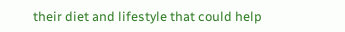their diet and lifestyle that could help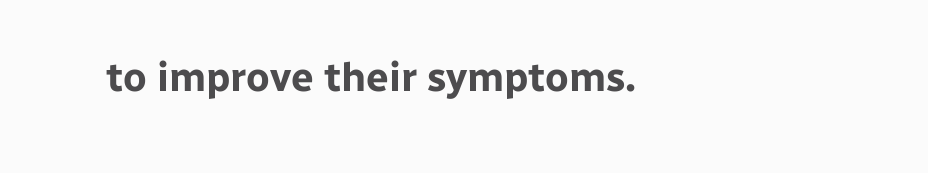to improve their symptoms.